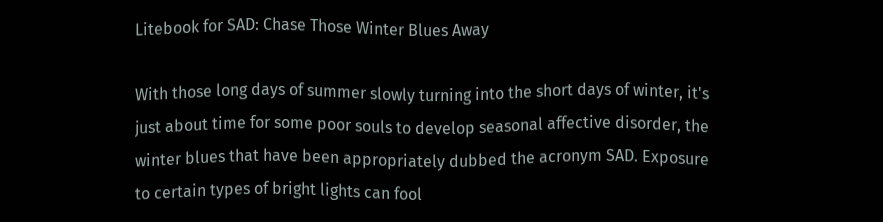Litebook for SAD: Chase Those Winter Blues Away

With those long days of summer slowly turning into the short days of winter, it's just about time for some poor souls to develop seasonal affective disorder, the winter blues that have been appropriately dubbed the acronym SAD. Exposure to certain types of bright lights can fool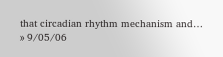that circadian rhythm mechanism and… » 9/05/06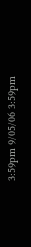3:59pm 9/05/06 3:59pm